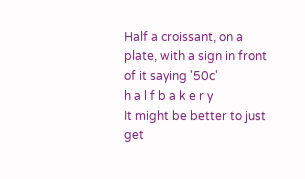Half a croissant, on a plate, with a sign in front of it saying '50c'
h a l f b a k e r y
It might be better to just get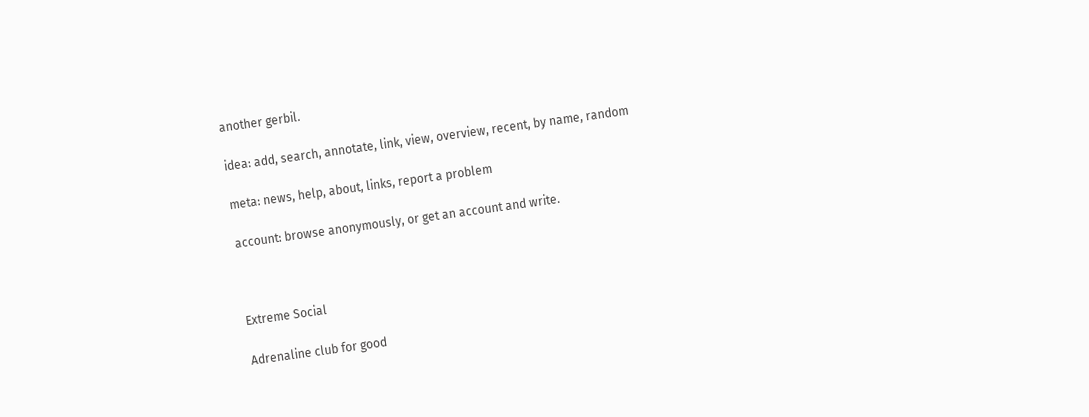another gerbil.

idea: add, search, annotate, link, view, overview, recent, by name, random

meta: news, help, about, links, report a problem

account: browse anonymously, or get an account and write.



Extreme Social

Adrenaline club for good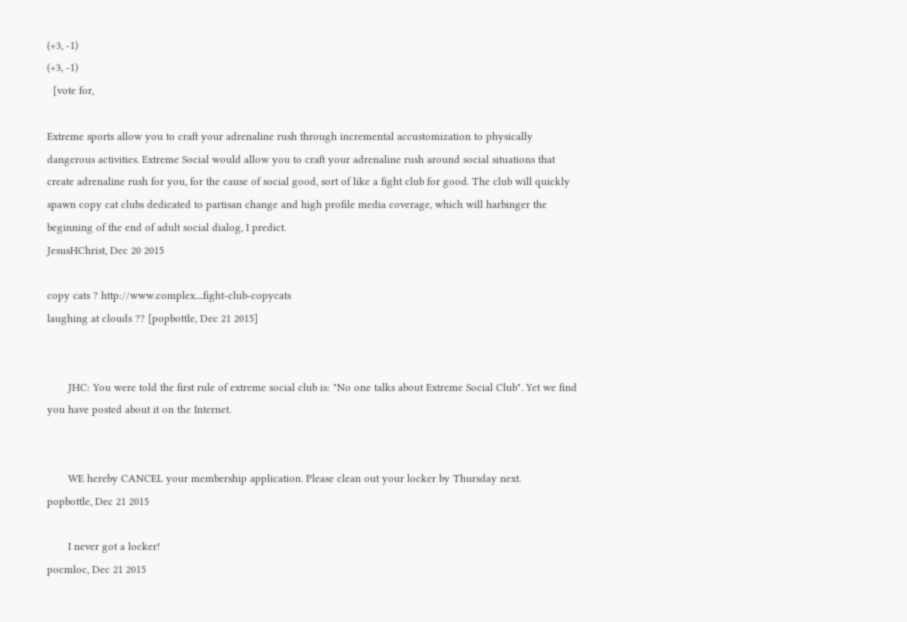(+3, -1)
(+3, -1)
  [vote for,

Extreme sports allow you to craft your adrenaline rush through incremental accustomization to physically dangerous activities. Extreme Social would allow you to craft your adrenaline rush around social situations that create adrenaline rush for you, for the cause of social good, sort of like a fight club for good. The club will quickly spawn copy cat clubs dedicated to partisan change and high profile media coverage, which will harbinger the beginning of the end of adult social dialog, I predict.
JesusHChrist, Dec 20 2015

copy cats ? http://www.complex....fight-club-copycats
laughing at clouds ?? [popbottle, Dec 21 2015]


       JHC: You were told the first rule of extreme social club is: "No one talks about Extreme Social Club". Yet we find you have posted about it on the Internet.


       WE hereby CANCEL your membership application. Please clean out your locker by Thursday next.
popbottle, Dec 21 2015

       I never got a locker!
pocmloc, Dec 21 2015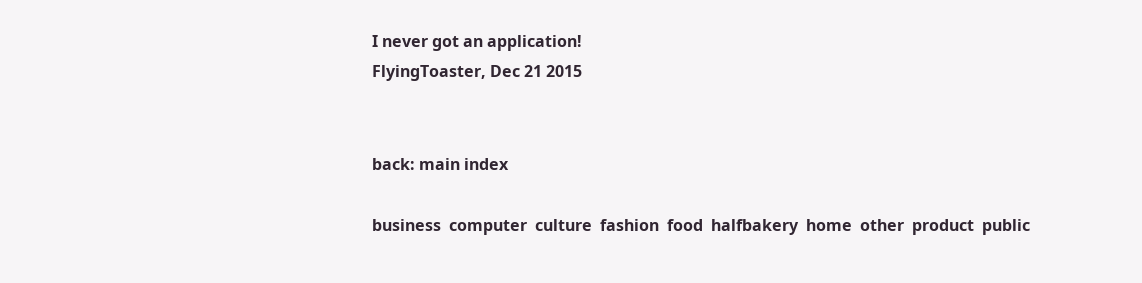I never got an application!
FlyingToaster, Dec 21 2015


back: main index

business  computer  culture  fashion  food  halfbakery  home  other  product  public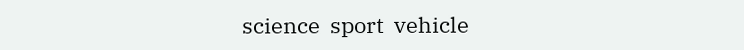science  sport  vehicle